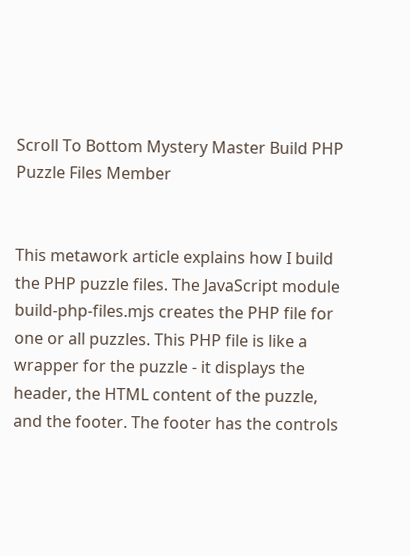Scroll To Bottom Mystery Master Build PHP Puzzle Files Member


This metawork article explains how I build the PHP puzzle files. The JavaScript module build-php-files.mjs creates the PHP file for one or all puzzles. This PHP file is like a wrapper for the puzzle - it displays the header, the HTML content of the puzzle, and the footer. The footer has the controls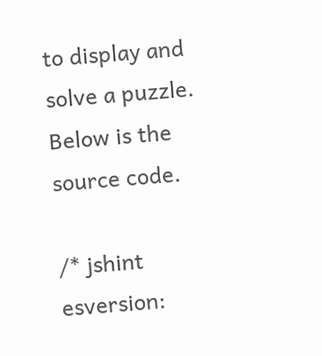to display and solve a puzzle. Below is the source code.

/* jshint esversion: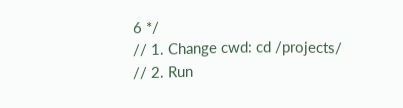6 */
// 1. Change cwd: cd /projects/
// 2. Run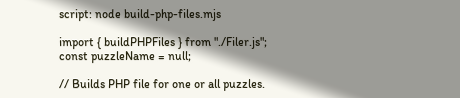script: node build-php-files.mjs

import { buildPHPFiles } from "./Filer.js";
const puzzleName = null;

// Builds PHP file for one or all puzzles.